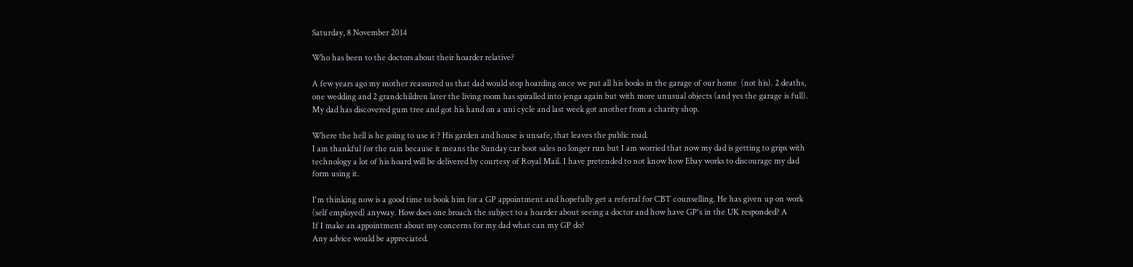Saturday, 8 November 2014

Who has been to the doctors about their hoarder relative?

A few years ago my mother reassured us that dad would stop hoarding once we put all his books in the garage of our home  (not his). 2 deaths, one wedding and 2 grandchildren later the living room has spiralled into jenga again but with more unusual objects (and yes the garage is full). My dad has discovered gum tree and got his hand on a uni cycle and last week got another from a charity shop.

Where the hell is he going to use it ? His garden and house is unsafe, that leaves the public road.
I am thankful for the rain because it means the Sunday car boot sales no longer run but I am worried that now my dad is getting to grips with technology a lot of his hoard will be delivered by courtesy of Royal Mail. I have pretended to not know how Ebay works to discourage my dad form using it.

I'm thinking now is a good time to book him for a GP appointment and hopefully get a referral for CBT counselling. He has given up on work (self employed) anyway. How does one broach the subject to a hoarder about seeing a doctor and how have GP's in the UK responded? A
If I make an appointment about my concerns for my dad what can my GP do?
Any advice would be appreciated.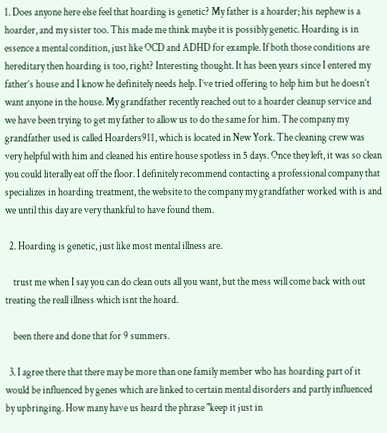1. Does anyone here else feel that hoarding is genetic? My father is a hoarder; his nephew is a hoarder, and my sister too. This made me think maybe it is possibly genetic. Hoarding is in essence a mental condition, just like OCD and ADHD for example. If both those conditions are hereditary then hoarding is too, right? Interesting thought. It has been years since I entered my father’s house and I know he definitely needs help. I’ve tried offering to help him but he doesn’t want anyone in the house. My grandfather recently reached out to a hoarder cleanup service and we have been trying to get my father to allow us to do the same for him. The company my grandfather used is called Hoarders911, which is located in New York. The cleaning crew was very helpful with him and cleaned his entire house spotless in 5 days. Once they left, it was so clean you could literally eat off the floor. I definitely recommend contacting a professional company that specializes in hoarding treatment, the website to the company my grandfather worked with is and we until this day are very thankful to have found them.

  2. Hoarding is genetic, just like most mental illness are.

    trust me when I say you can do clean outs all you want, but the mess will come back with out treating the reall illness which isnt the hoard.

    been there and done that for 9 summers.

  3. I agree there that there may be more than one family member who has hoarding part of it would be influenced by genes which are linked to certain mental disorders and partly influenced by upbringing. How many have us heard the phrase "keep it just in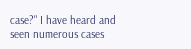case?" I have heard and seen numerous cases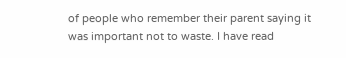of people who remember their parent saying it was important not to waste. I have read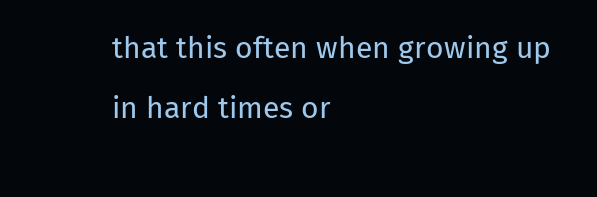that this often when growing up in hard times or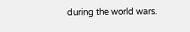during the world wars.